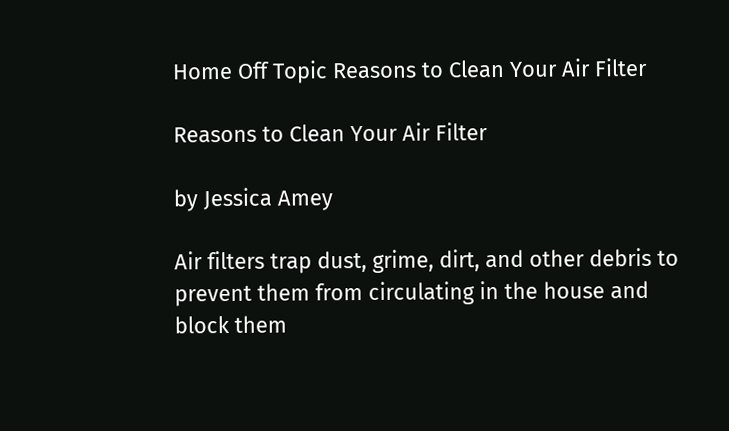Home Off Topic Reasons to Clean Your Air Filter

Reasons to Clean Your Air Filter

by Jessica Amey

Air filters trap dust, grime, dirt, and other debris to prevent them from circulating in the house and block them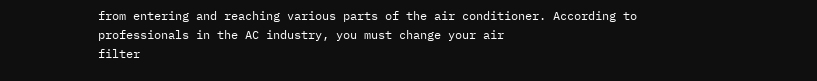from entering and reaching various parts of the air conditioner. According to professionals in the AC industry, you must change your air
filter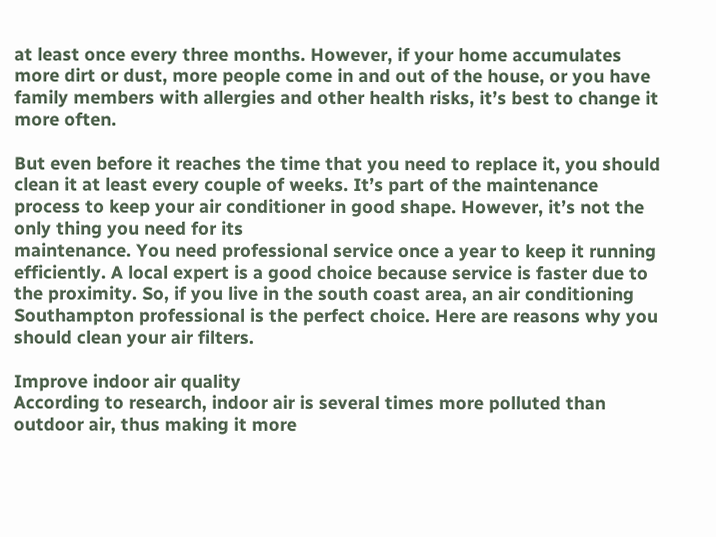at least once every three months. However, if your home accumulates more dirt or dust, more people come in and out of the house, or you have family members with allergies and other health risks, it’s best to change it more often.

But even before it reaches the time that you need to replace it, you should clean it at least every couple of weeks. It’s part of the maintenance process to keep your air conditioner in good shape. However, it’s not the only thing you need for its
maintenance. You need professional service once a year to keep it running efficiently. A local expert is a good choice because service is faster due to the proximity. So, if you live in the south coast area, an air conditioning Southampton professional is the perfect choice. Here are reasons why you should clean your air filters.

Improve indoor air quality
According to research, indoor air is several times more polluted than outdoor air, thus making it more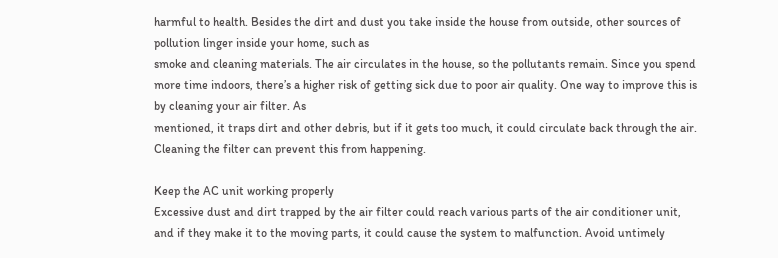harmful to health. Besides the dirt and dust you take inside the house from outside, other sources of pollution linger inside your home, such as
smoke and cleaning materials. The air circulates in the house, so the pollutants remain. Since you spend more time indoors, there’s a higher risk of getting sick due to poor air quality. One way to improve this is by cleaning your air filter. As
mentioned, it traps dirt and other debris, but if it gets too much, it could circulate back through the air. Cleaning the filter can prevent this from happening.

Keep the AC unit working properly
Excessive dust and dirt trapped by the air filter could reach various parts of the air conditioner unit, and if they make it to the moving parts, it could cause the system to malfunction. Avoid untimely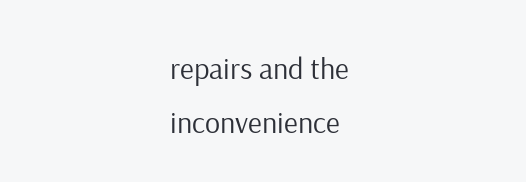repairs and the inconvenience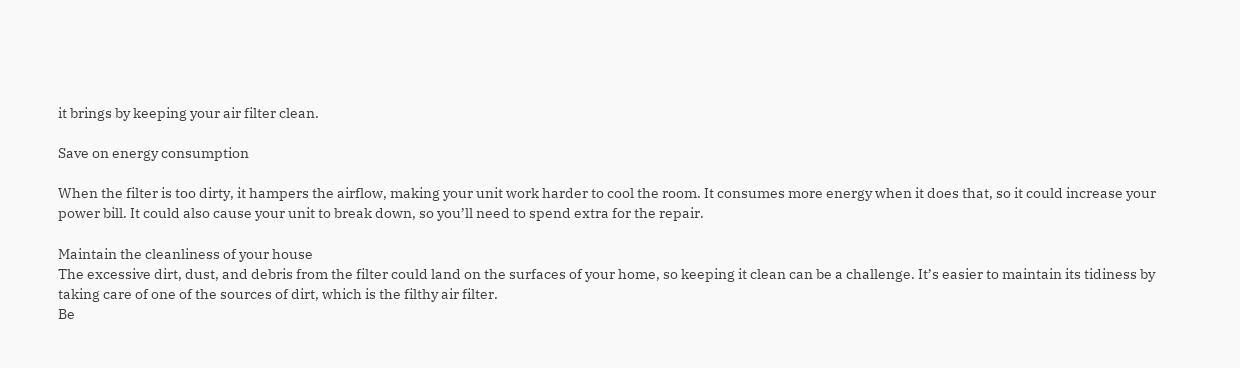it brings by keeping your air filter clean.

Save on energy consumption

When the filter is too dirty, it hampers the airflow, making your unit work harder to cool the room. It consumes more energy when it does that, so it could increase your power bill. It could also cause your unit to break down, so you’ll need to spend extra for the repair.

Maintain the cleanliness of your house
The excessive dirt, dust, and debris from the filter could land on the surfaces of your home, so keeping it clean can be a challenge. It’s easier to maintain its tidiness by taking care of one of the sources of dirt, which is the filthy air filter.
Be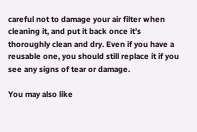careful not to damage your air filter when cleaning it, and put it back once it’s thoroughly clean and dry. Even if you have a reusable one, you should still replace it if you see any signs of tear or damage.

You may also like